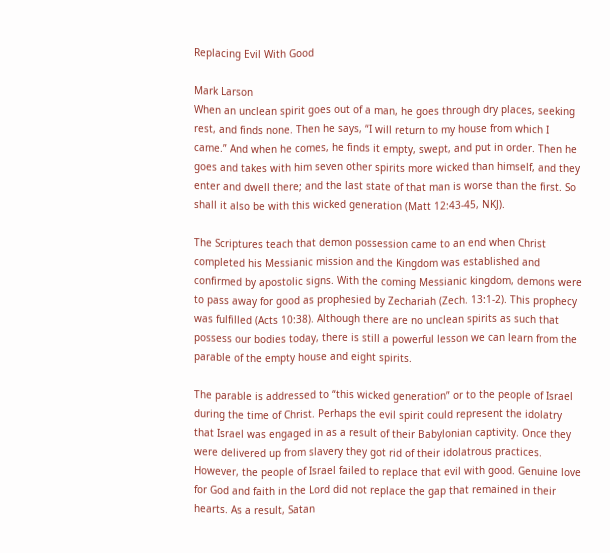Replacing Evil With Good

Mark Larson
When an unclean spirit goes out of a man, he goes through dry places, seeking rest, and finds none. Then he says, “I will return to my house from which I came.” And when he comes, he finds it empty, swept, and put in order. Then he goes and takes with him seven other spirits more wicked than himself, and they enter and dwell there; and the last state of that man is worse than the first. So shall it also be with this wicked generation (Matt 12:43-45, NKJ).

The Scriptures teach that demon possession came to an end when Christ completed his Messianic mission and the Kingdom was established and confirmed by apostolic signs. With the coming Messianic kingdom, demons were to pass away for good as prophesied by Zechariah (Zech. 13:1-2). This prophecy was fulfilled (Acts 10:38). Although there are no unclean spirits as such that possess our bodies today, there is still a powerful lesson we can learn from the parable of the empty house and eight spirits.

The parable is addressed to “this wicked generation” or to the people of Israel during the time of Christ. Perhaps the evil spirit could represent the idolatry that Israel was engaged in as a result of their Babylonian captivity. Once they were delivered up from slavery they got rid of their idolatrous practices. However, the people of Israel failed to replace that evil with good. Genuine love for God and faith in the Lord did not replace the gap that remained in their hearts. As a result, Satan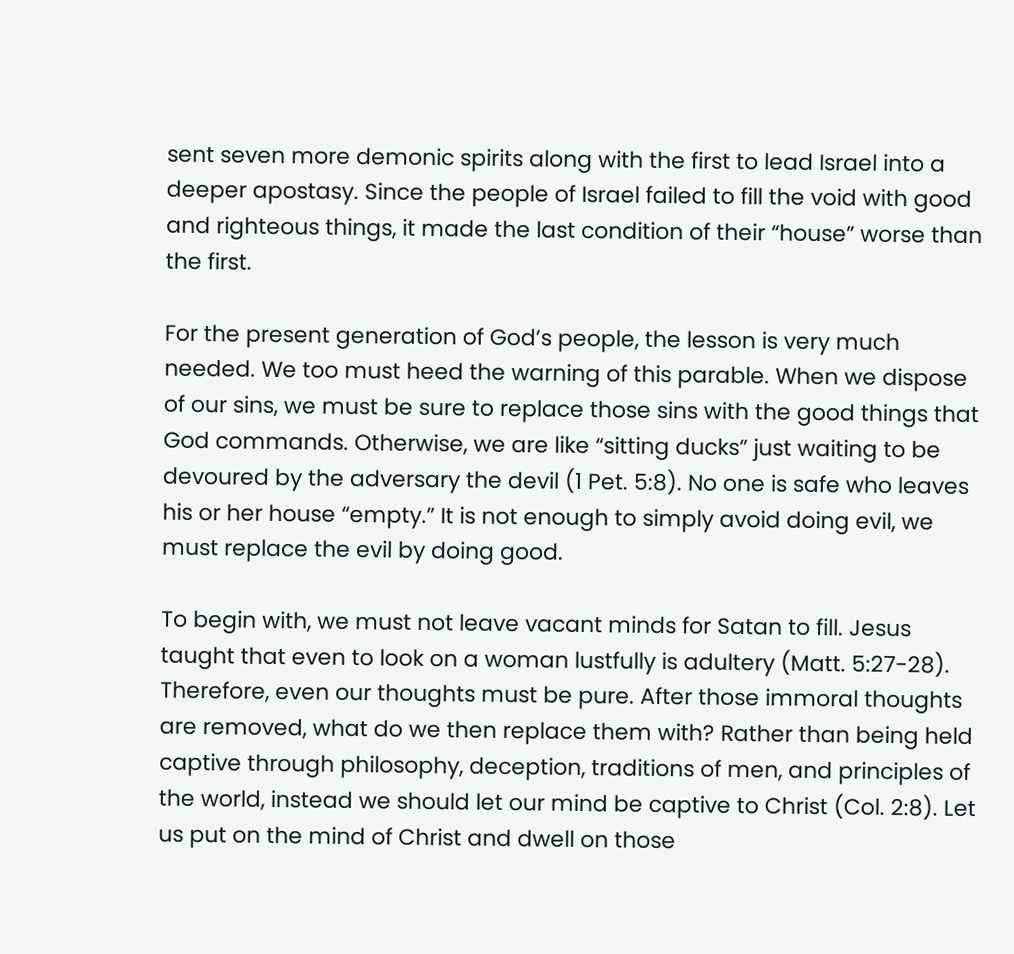sent seven more demonic spirits along with the first to lead Israel into a deeper apostasy. Since the people of Israel failed to fill the void with good and righteous things, it made the last condition of their “house” worse than the first.

For the present generation of God’s people, the lesson is very much needed. We too must heed the warning of this parable. When we dispose of our sins, we must be sure to replace those sins with the good things that God commands. Otherwise, we are like “sitting ducks” just waiting to be devoured by the adversary the devil (1 Pet. 5:8). No one is safe who leaves his or her house “empty.” It is not enough to simply avoid doing evil, we must replace the evil by doing good.

To begin with, we must not leave vacant minds for Satan to fill. Jesus taught that even to look on a woman lustfully is adultery (Matt. 5:27-28). Therefore, even our thoughts must be pure. After those immoral thoughts are removed, what do we then replace them with? Rather than being held captive through philosophy, deception, traditions of men, and principles of the world, instead we should let our mind be captive to Christ (Col. 2:8). Let us put on the mind of Christ and dwell on those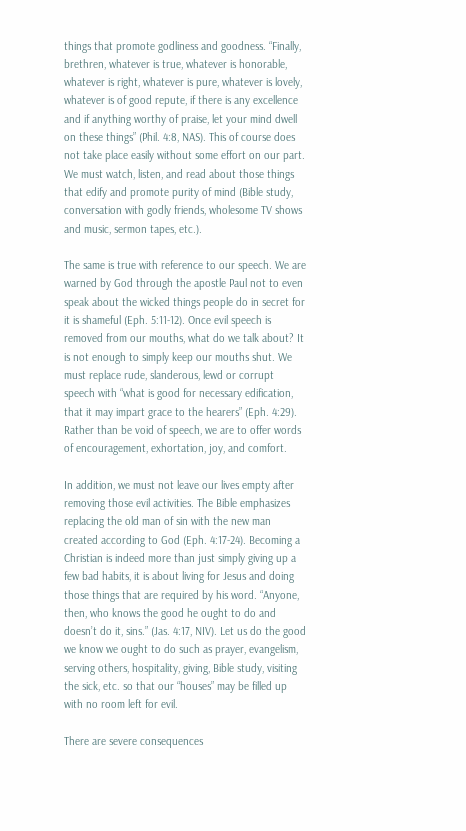things that promote godliness and goodness. “Finally, brethren, whatever is true, whatever is honorable, whatever is right, whatever is pure, whatever is lovely, whatever is of good repute, if there is any excellence and if anything worthy of praise, let your mind dwell on these things” (Phil. 4:8, NAS). This of course does not take place easily without some effort on our part. We must watch, listen, and read about those things that edify and promote purity of mind (Bible study, conversation with godly friends, wholesome TV shows and music, sermon tapes, etc.).

The same is true with reference to our speech. We are warned by God through the apostle Paul not to even speak about the wicked things people do in secret for it is shameful (Eph. 5:11-12). Once evil speech is removed from our mouths, what do we talk about? It is not enough to simply keep our mouths shut. We must replace rude, slanderous, lewd or corrupt speech with “what is good for necessary edification, that it may impart grace to the hearers” (Eph. 4:29). Rather than be void of speech, we are to offer words of encouragement, exhortation, joy, and comfort.

In addition, we must not leave our lives empty after removing those evil activities. The Bible emphasizes replacing the old man of sin with the new man created according to God (Eph. 4:17-24). Becoming a Christian is indeed more than just simply giving up a few bad habits, it is about living for Jesus and doing those things that are required by his word. “Anyone, then, who knows the good he ought to do and doesn’t do it, sins.” (Jas. 4:17, NIV). Let us do the good we know we ought to do such as prayer, evangelism, serving others, hospitality, giving, Bible study, visiting the sick, etc. so that our “houses” may be filled up with no room left for evil.

There are severe consequences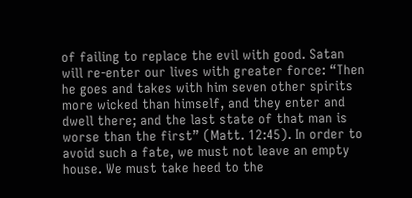of failing to replace the evil with good. Satan will re-enter our lives with greater force: “Then he goes and takes with him seven other spirits more wicked than himself, and they enter and dwell there; and the last state of that man is worse than the first” (Matt. 12:45). In order to avoid such a fate, we must not leave an empty house. We must take heed to the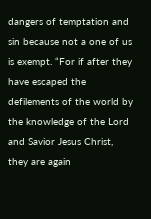dangers of temptation and sin because not a one of us is exempt. “For if after they have escaped the defilements of the world by the knowledge of the Lord and Savior Jesus Christ, they are again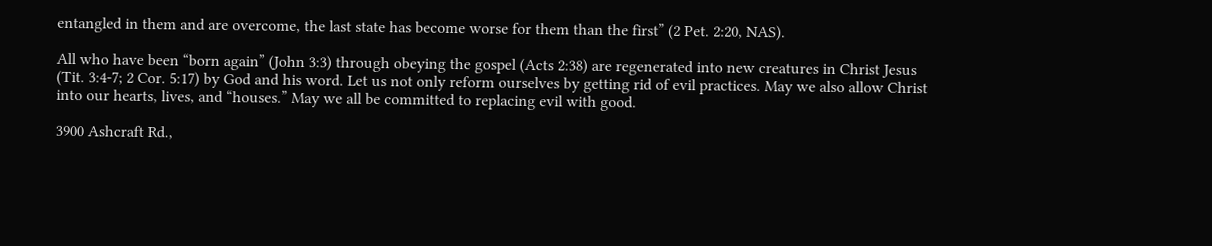entangled in them and are overcome, the last state has become worse for them than the first” (2 Pet. 2:20, NAS).

All who have been “born again” (John 3:3) through obeying the gospel (Acts 2:38) are regenerated into new creatures in Christ Jesus (Tit. 3:4-7; 2 Cor. 5:17) by God and his word. Let us not only reform ourselves by getting rid of evil practices. May we also allow Christ into our hearts, lives, and “houses.” May we all be committed to replacing evil with good.

3900 Ashcraft Rd.,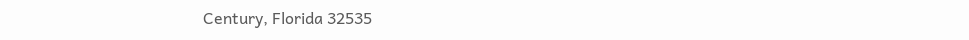Century, Florida 32535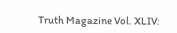Truth Magazine Vol. XLIV: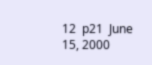12  p21  June 15, 2000